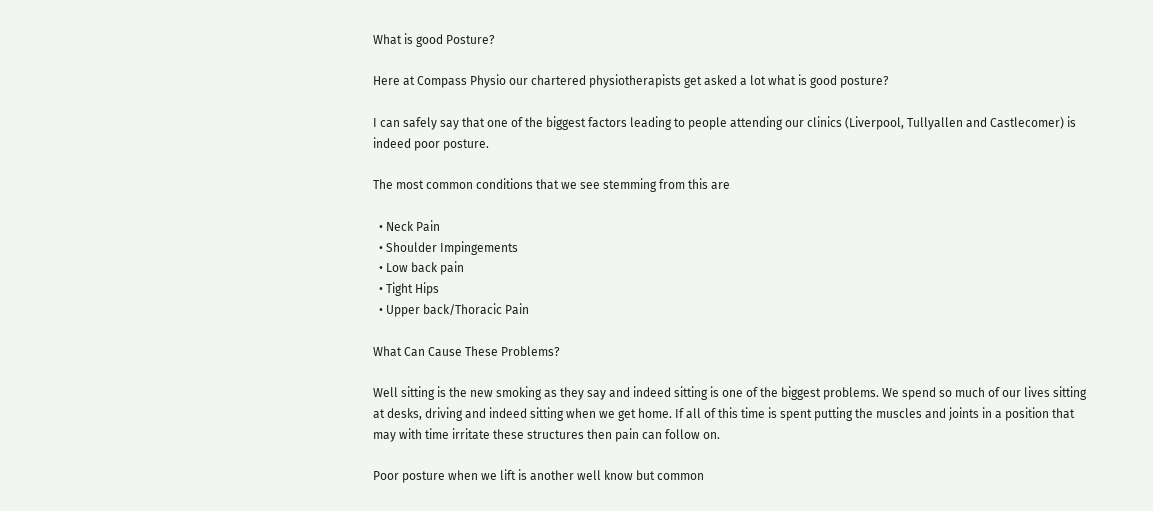What is good Posture?

Here at Compass Physio our chartered physiotherapists get asked a lot what is good posture?

I can safely say that one of the biggest factors leading to people attending our clinics (Liverpool, Tullyallen and Castlecomer) is indeed poor posture.

The most common conditions that we see stemming from this are

  • Neck Pain
  • Shoulder Impingements
  • Low back pain
  • Tight Hips
  • Upper back/Thoracic Pain

What Can Cause These Problems?

Well sitting is the new smoking as they say and indeed sitting is one of the biggest problems. We spend so much of our lives sitting at desks, driving and indeed sitting when we get home. If all of this time is spent putting the muscles and joints in a position that may with time irritate these structures then pain can follow on.

Poor posture when we lift is another well know but common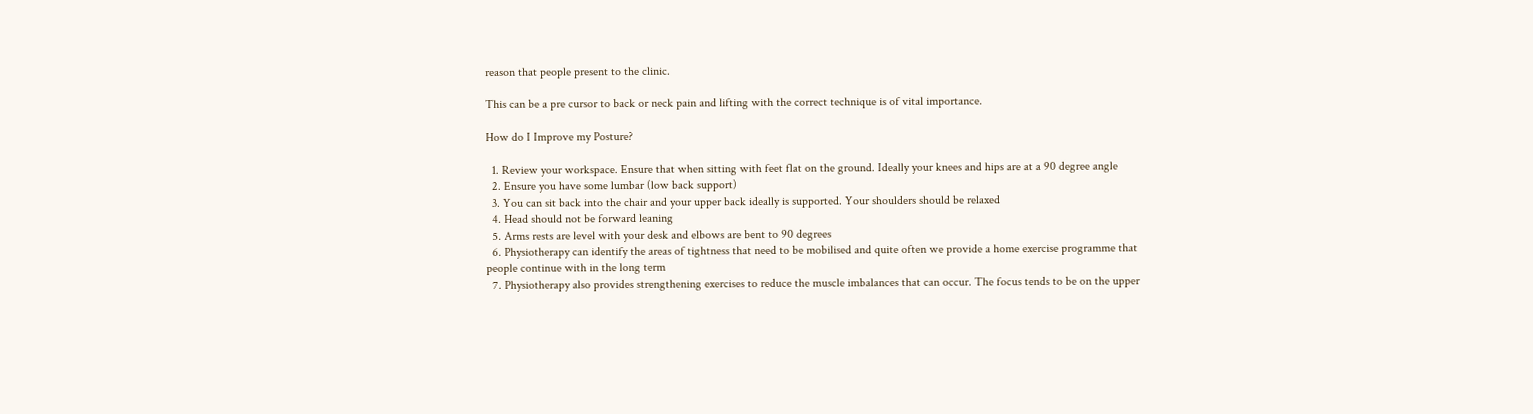reason that people present to the clinic.

This can be a pre cursor to back or neck pain and lifting with the correct technique is of vital importance.

How do I Improve my Posture?

  1. Review your workspace. Ensure that when sitting with feet flat on the ground. Ideally your knees and hips are at a 90 degree angle
  2. Ensure you have some lumbar (low back support)
  3. You can sit back into the chair and your upper back ideally is supported. Your shoulders should be relaxed
  4. Head should not be forward leaning
  5. Arms rests are level with your desk and elbows are bent to 90 degrees
  6. Physiotherapy can identify the areas of tightness that need to be mobilised and quite often we provide a home exercise programme that people continue with in the long term
  7. Physiotherapy also provides strengthening exercises to reduce the muscle imbalances that can occur. The focus tends to be on the upper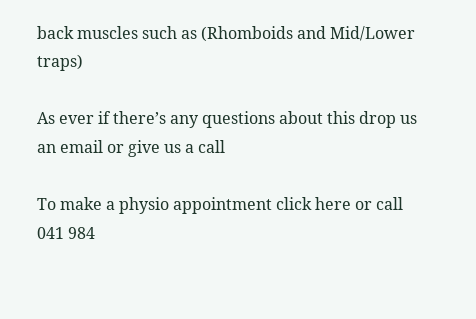back muscles such as (Rhomboids and Mid/Lower traps)

As ever if there’s any questions about this drop us an email or give us a call

To make a physio appointment click here or call 041 984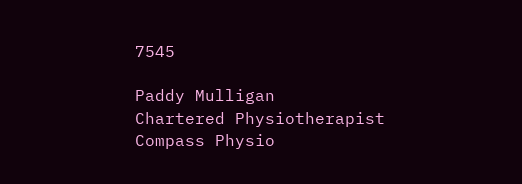7545

Paddy Mulligan
Chartered Physiotherapist
Compass Physio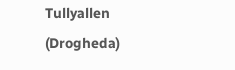Tullyallen (Drogheda)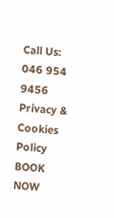Call Us: 046 954 9456
Privacy & Cookies Policy BOOK NOW